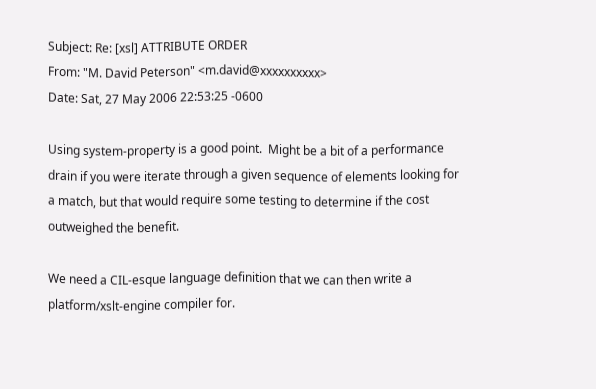Subject: Re: [xsl] ATTRIBUTE ORDER
From: "M. David Peterson" <m.david@xxxxxxxxxx>
Date: Sat, 27 May 2006 22:53:25 -0600

Using system-property is a good point.  Might be a bit of a performance
drain if you were iterate through a given sequence of elements looking for
a match, but that would require some testing to determine if the cost
outweighed the benefit.

We need a CIL-esque language definition that we can then write a
platform/xslt-engine compiler for.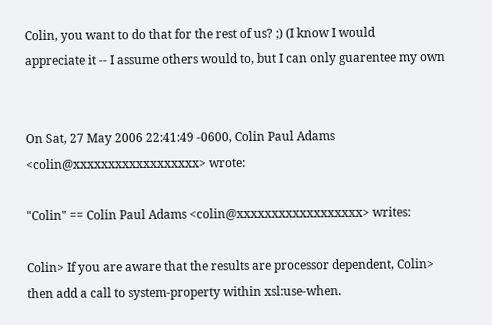Colin, you want to do that for the rest of us? ;) (I know I would
appreciate it -- I assume others would to, but I can only guarentee my own


On Sat, 27 May 2006 22:41:49 -0600, Colin Paul Adams
<colin@xxxxxxxxxxxxxxxxxx> wrote:

"Colin" == Colin Paul Adams <colin@xxxxxxxxxxxxxxxxxx> writes:

Colin> If you are aware that the results are processor dependent, Colin> then add a call to system-property within xsl:use-when.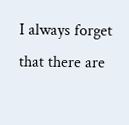I always forget that there are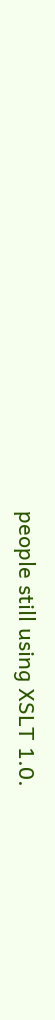people still using XSLT 1.0.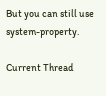But you can still use system-property.

Current Thread